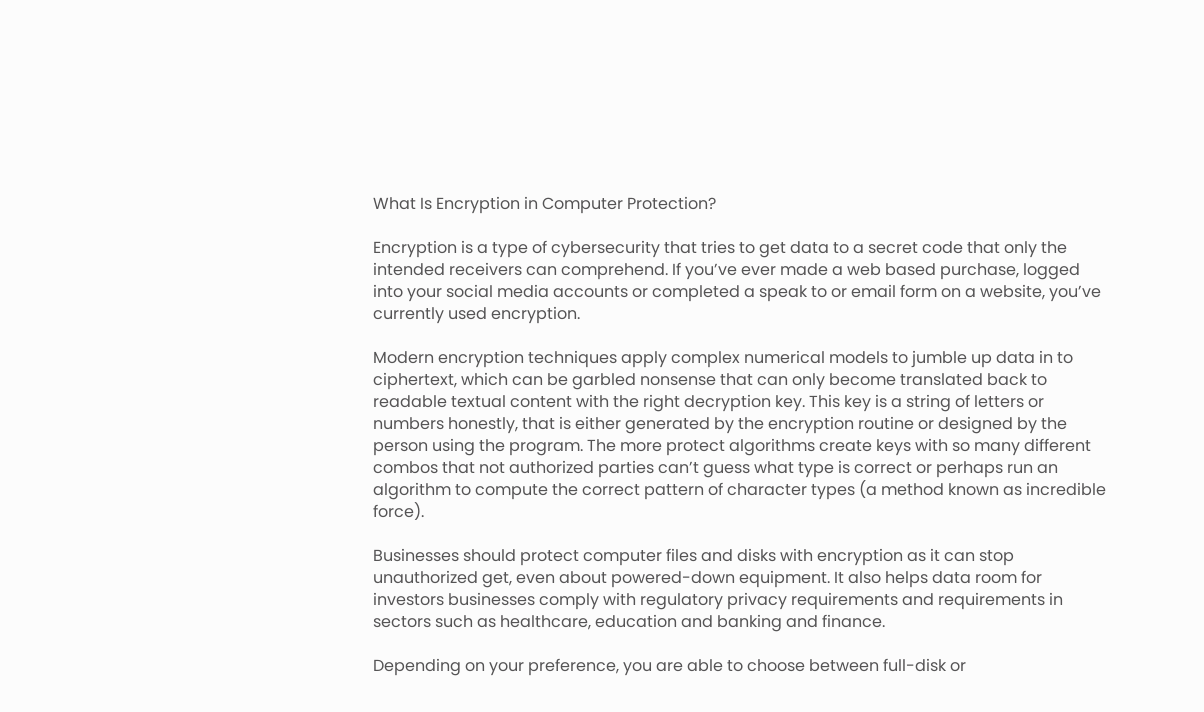What Is Encryption in Computer Protection?

Encryption is a type of cybersecurity that tries to get data to a secret code that only the intended receivers can comprehend. If you’ve ever made a web based purchase, logged into your social media accounts or completed a speak to or email form on a website, you’ve currently used encryption.

Modern encryption techniques apply complex numerical models to jumble up data in to ciphertext, which can be garbled nonsense that can only become translated back to readable textual content with the right decryption key. This key is a string of letters or numbers honestly, that is either generated by the encryption routine or designed by the person using the program. The more protect algorithms create keys with so many different combos that not authorized parties can’t guess what type is correct or perhaps run an algorithm to compute the correct pattern of character types (a method known as incredible force).

Businesses should protect computer files and disks with encryption as it can stop unauthorized get, even about powered-down equipment. It also helps data room for investors businesses comply with regulatory privacy requirements and requirements in sectors such as healthcare, education and banking and finance.

Depending on your preference, you are able to choose between full-disk or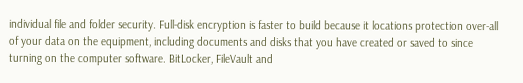individual file and folder security. Full-disk encryption is faster to build because it locations protection over-all of your data on the equipment, including documents and disks that you have created or saved to since turning on the computer software. BitLocker, FileVault and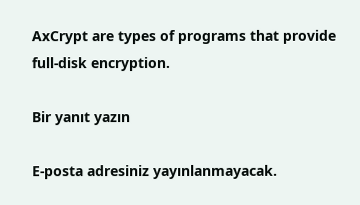AxCrypt are types of programs that provide full-disk encryption.

Bir yanıt yazın

E-posta adresiniz yayınlanmayacak.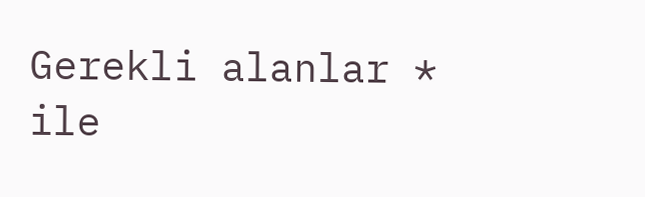Gerekli alanlar * ile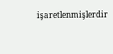işaretlenmişlerdir